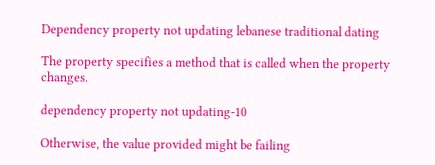Dependency property not updating lebanese traditional dating

The property specifies a method that is called when the property changes.

dependency property not updating-10

Otherwise, the value provided might be failing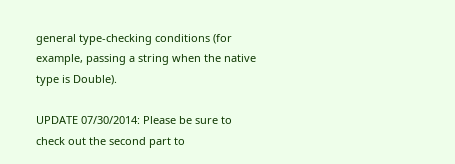general type-checking conditions (for example, passing a string when the native type is Double).

UPDATE 07/30/2014: Please be sure to check out the second part to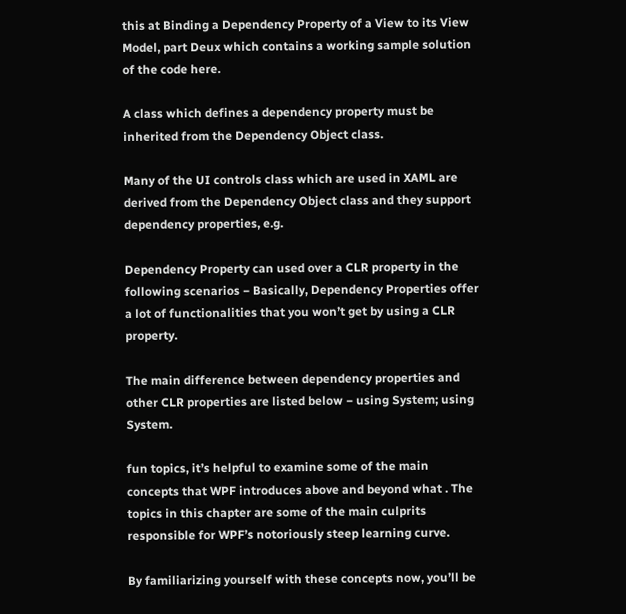this at Binding a Dependency Property of a View to its View Model, part Deux which contains a working sample solution of the code here.

A class which defines a dependency property must be inherited from the Dependency Object class.

Many of the UI controls class which are used in XAML are derived from the Dependency Object class and they support dependency properties, e.g.

Dependency Property can used over a CLR property in the following scenarios − Basically, Dependency Properties offer a lot of functionalities that you won’t get by using a CLR property.

The main difference between dependency properties and other CLR properties are listed below − using System; using System.

fun topics, it’s helpful to examine some of the main concepts that WPF introduces above and beyond what . The topics in this chapter are some of the main culprits responsible for WPF’s notoriously steep learning curve.

By familiarizing yourself with these concepts now, you’ll be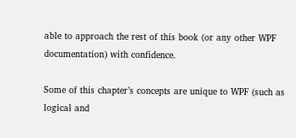able to approach the rest of this book (or any other WPF documentation) with confidence.

Some of this chapter’s concepts are unique to WPF (such as logical and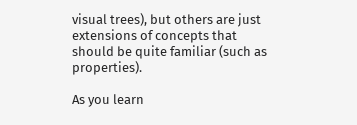visual trees), but others are just extensions of concepts that should be quite familiar (such as properties).

As you learn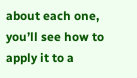about each one, you’ll see how to apply it to a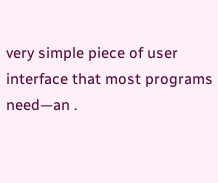very simple piece of user interface that most programs need—an .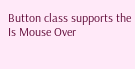Button class supports the Is Mouse Over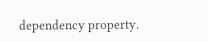dependency property.